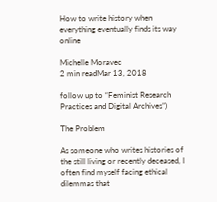How to write history when everything eventually finds its way online

Michelle Moravec
2 min readMar 13, 2018

follow up to “Feminist Research Practices and Digital Archives”)

The Problem

As someone who writes histories of the still living or recently deceased, I often find myself facing ethical dilemmas that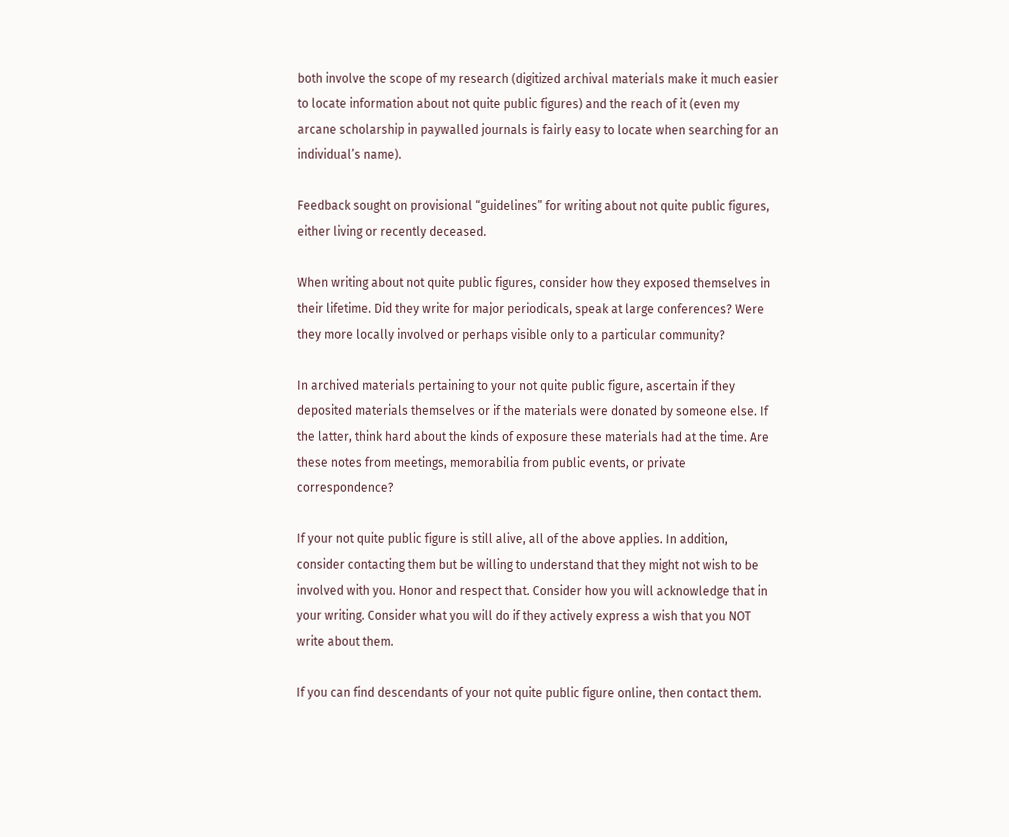both involve the scope of my research (digitized archival materials make it much easier to locate information about not quite public figures) and the reach of it (even my arcane scholarship in paywalled journals is fairly easy to locate when searching for an individual’s name).

Feedback sought on provisional “guidelines” for writing about not quite public figures, either living or recently deceased.

When writing about not quite public figures, consider how they exposed themselves in their lifetime. Did they write for major periodicals, speak at large conferences? Were they more locally involved or perhaps visible only to a particular community?

In archived materials pertaining to your not quite public figure, ascertain if they deposited materials themselves or if the materials were donated by someone else. If the latter, think hard about the kinds of exposure these materials had at the time. Are these notes from meetings, memorabilia from public events, or private correspondence?

If your not quite public figure is still alive, all of the above applies. In addition, consider contacting them but be willing to understand that they might not wish to be involved with you. Honor and respect that. Consider how you will acknowledge that in your writing. Consider what you will do if they actively express a wish that you NOT write about them.

If you can find descendants of your not quite public figure online, then contact them.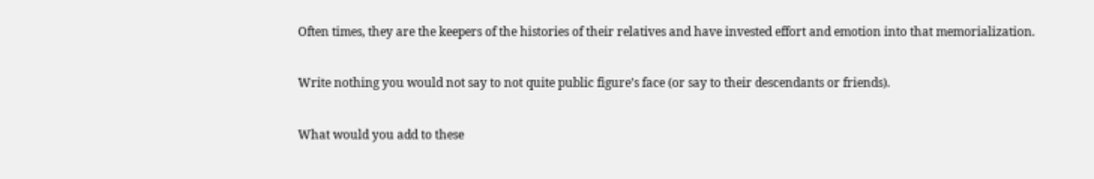Often times, they are the keepers of the histories of their relatives and have invested effort and emotion into that memorialization.

Write nothing you would not say to not quite public figure’s face (or say to their descendants or friends).

What would you add to these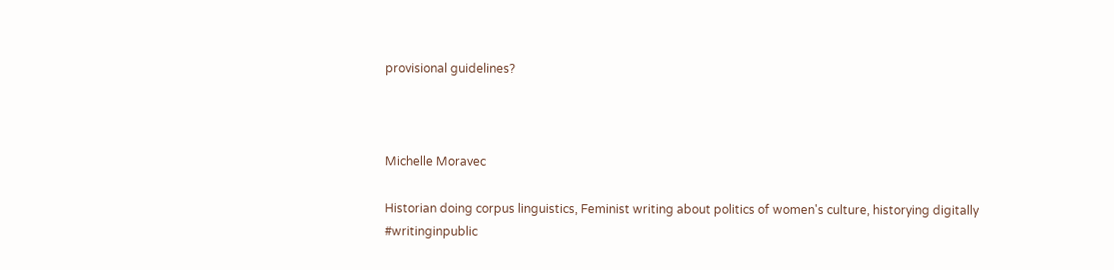provisional guidelines?



Michelle Moravec

Historian doing corpus linguistics, Feminist writing about politics of women's culture, historying digitally #writinginpublic